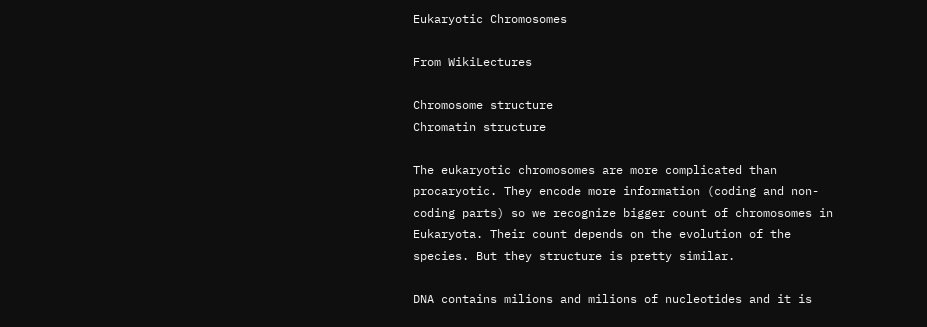Eukaryotic Chromosomes

From WikiLectures

Chromosome structure
Chromatin structure

The eukaryotic chromosomes are more complicated than procaryotic. They encode more information (coding and non-coding parts) so we recognize bigger count of chromosomes in Eukaryota. Their count depends on the evolution of the species. But they structure is pretty similar.

DNA contains milions and milions of nucleotides and it is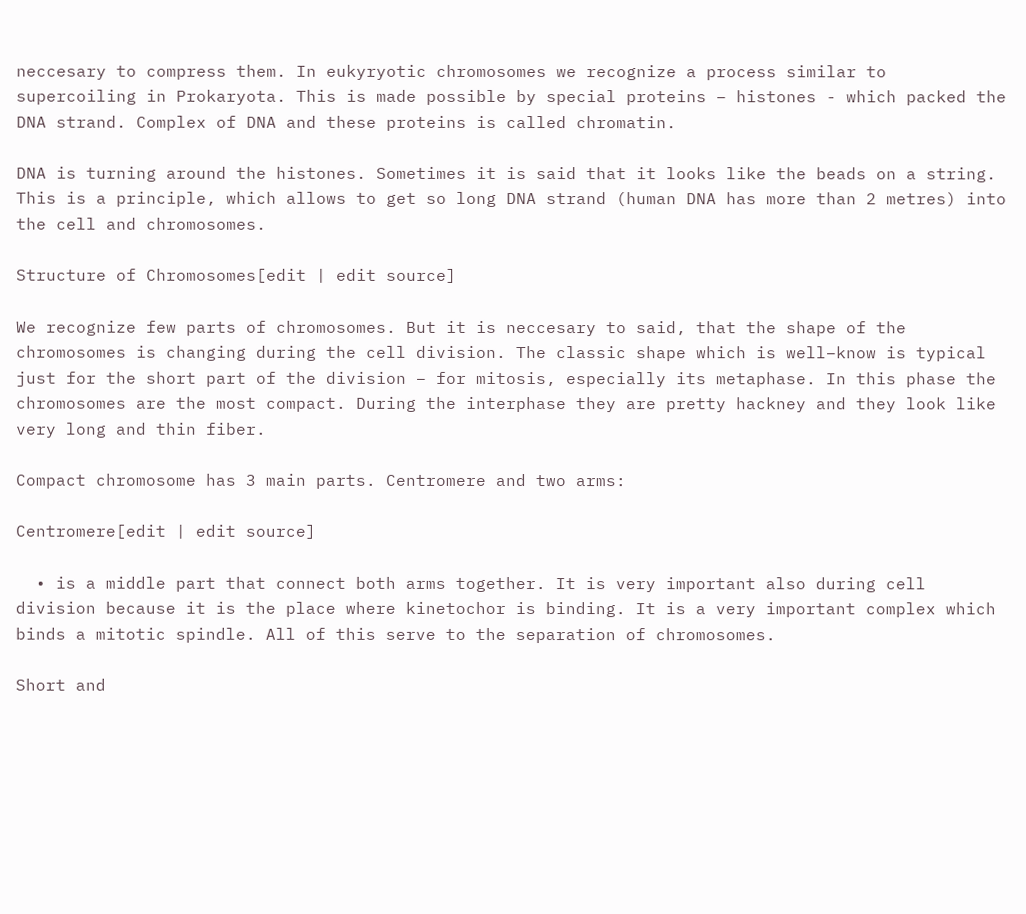neccesary to compress them. In eukyryotic chromosomes we recognize a process similar to supercoiling in Prokaryota. This is made possible by special proteins – histones - which packed the DNA strand. Complex of DNA and these proteins is called chromatin.

DNA is turning around the histones. Sometimes it is said that it looks like the beads on a string. This is a principle, which allows to get so long DNA strand (human DNA has more than 2 metres) into the cell and chromosomes.

Structure of Chromosomes[edit | edit source]

We recognize few parts of chromosomes. But it is neccesary to said, that the shape of the chromosomes is changing during the cell division. The classic shape which is well–know is typical just for the short part of the division – for mitosis, especially its metaphase. In this phase the chromosomes are the most compact. During the interphase they are pretty hackney and they look like very long and thin fiber.

Compact chromosome has 3 main parts. Centromere and two arms:

Centromere[edit | edit source]

  • is a middle part that connect both arms together. It is very important also during cell division because it is the place where kinetochor is binding. It is a very important complex which binds a mitotic spindle. All of this serve to the separation of chromosomes.

Short and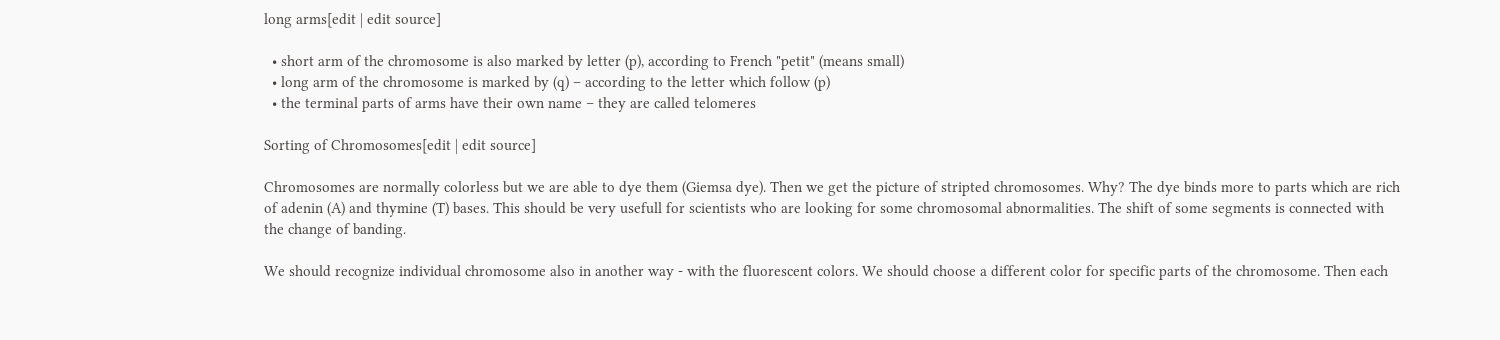long arms[edit | edit source]

  • short arm of the chromosome is also marked by letter (p), according to French "petit" (means small)
  • long arm of the chromosome is marked by (q) – according to the letter which follow (p)
  • the terminal parts of arms have their own name – they are called telomeres

Sorting of Chromosomes[edit | edit source]

Chromosomes are normally colorless but we are able to dye them (Giemsa dye). Then we get the picture of stripted chromosomes. Why? The dye binds more to parts which are rich of adenin (A) and thymine (T) bases. This should be very usefull for scientists who are looking for some chromosomal abnormalities. The shift of some segments is connected with the change of banding.

We should recognize individual chromosome also in another way - with the fluorescent colors. We should choose a different color for specific parts of the chromosome. Then each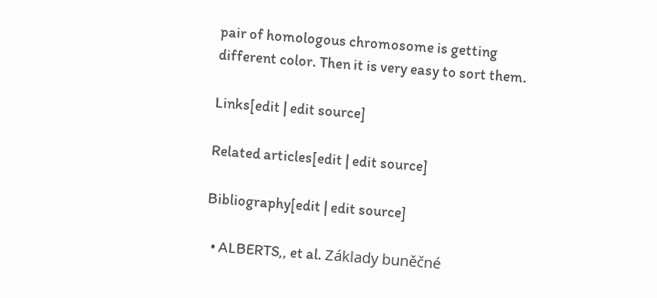pair of homologous chromosome is getting different color. Then it is very easy to sort them.

Links[edit | edit source]

Related articles[edit | edit source]

Bibliography[edit | edit source]

  • ALBERTS,, et al. Základy buněčné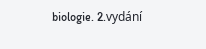biologie. 2.vydání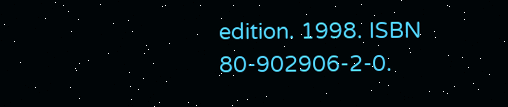edition. 1998. ISBN 80-902906-2-0.